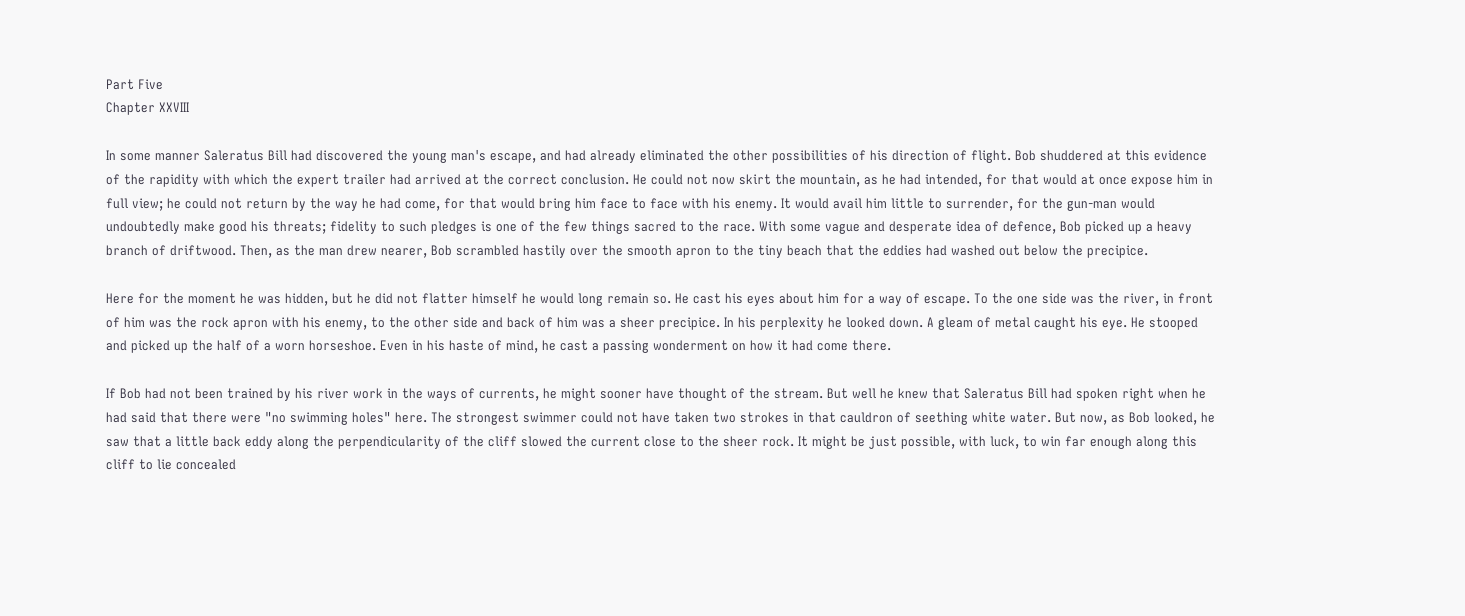Part Five
Chapter XXVIII

In some manner Saleratus Bill had discovered the young man's escape, and had already eliminated the other possibilities of his direction of flight. Bob shuddered at this evidence of the rapidity with which the expert trailer had arrived at the correct conclusion. He could not now skirt the mountain, as he had intended, for that would at once expose him in full view; he could not return by the way he had come, for that would bring him face to face with his enemy. It would avail him little to surrender, for the gun-man would undoubtedly make good his threats; fidelity to such pledges is one of the few things sacred to the race. With some vague and desperate idea of defence, Bob picked up a heavy branch of driftwood. Then, as the man drew nearer, Bob scrambled hastily over the smooth apron to the tiny beach that the eddies had washed out below the precipice.

Here for the moment he was hidden, but he did not flatter himself he would long remain so. He cast his eyes about him for a way of escape. To the one side was the river, in front of him was the rock apron with his enemy, to the other side and back of him was a sheer precipice. In his perplexity he looked down. A gleam of metal caught his eye. He stooped and picked up the half of a worn horseshoe. Even in his haste of mind, he cast a passing wonderment on how it had come there.

If Bob had not been trained by his river work in the ways of currents, he might sooner have thought of the stream. But well he knew that Saleratus Bill had spoken right when he had said that there were "no swimming holes" here. The strongest swimmer could not have taken two strokes in that cauldron of seething white water. But now, as Bob looked, he saw that a little back eddy along the perpendicularity of the cliff slowed the current close to the sheer rock. It might be just possible, with luck, to win far enough along this cliff to lie concealed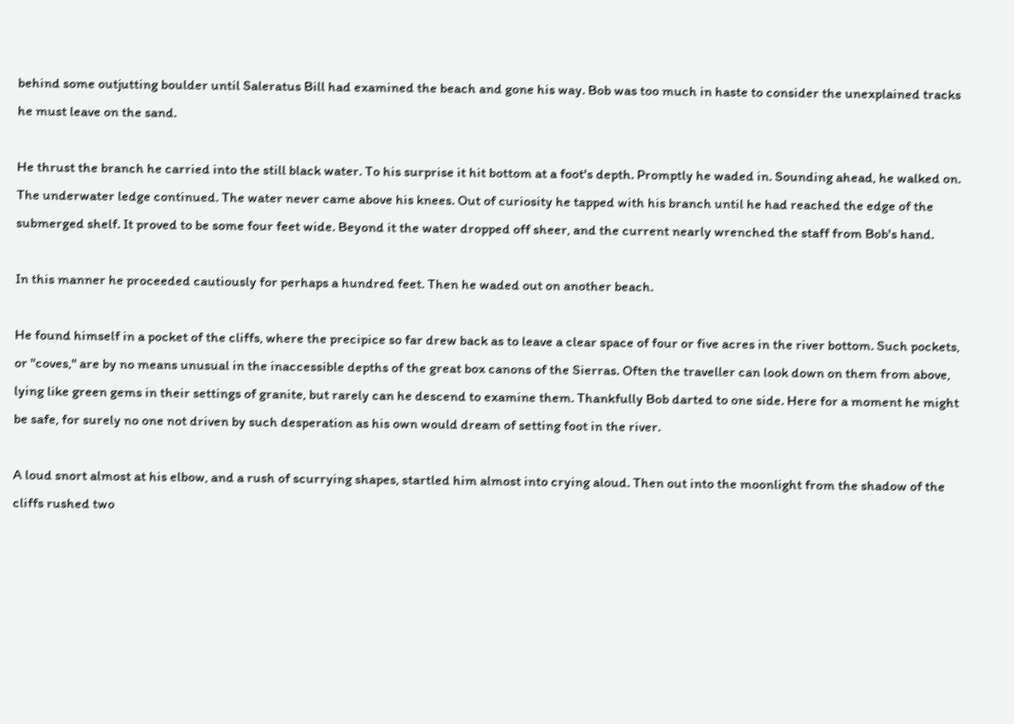behind some outjutting boulder until Saleratus Bill had examined the beach and gone his way. Bob was too much in haste to consider the unexplained tracks he must leave on the sand.

He thrust the branch he carried into the still black water. To his surprise it hit bottom at a foot's depth. Promptly he waded in. Sounding ahead, he walked on. The underwater ledge continued. The water never came above his knees. Out of curiosity he tapped with his branch until he had reached the edge of the submerged shelf. It proved to be some four feet wide. Beyond it the water dropped off sheer, and the current nearly wrenched the staff from Bob's hand.

In this manner he proceeded cautiously for perhaps a hundred feet. Then he waded out on another beach.

He found himself in a pocket of the cliffs, where the precipice so far drew back as to leave a clear space of four or five acres in the river bottom. Such pockets, or "coves," are by no means unusual in the inaccessible depths of the great box canons of the Sierras. Often the traveller can look down on them from above, lying like green gems in their settings of granite, but rarely can he descend to examine them. Thankfully Bob darted to one side. Here for a moment he might be safe, for surely no one not driven by such desperation as his own would dream of setting foot in the river.

A loud snort almost at his elbow, and a rush of scurrying shapes, startled him almost into crying aloud. Then out into the moonlight from the shadow of the cliffs rushed two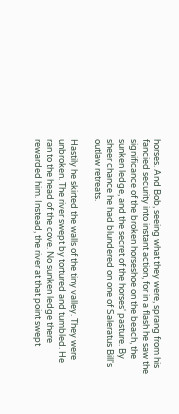horses. And Bob, seeing what they were, sprang from his fancied security into instant action, for in a flash he saw the significance of the broken horseshoe on the beach, the sunken ledge, and the secret of the horses' pasture. By sheer chance he had blundered on one of Saleratus Bill's outlaw retreats.

Hastily he skirted the walls of the tiny valley. They were unbroken. The river swept by tortured and tumbled. He ran to the head of the cove. No sunken ledge there rewarded him. Instead, the river at that point swept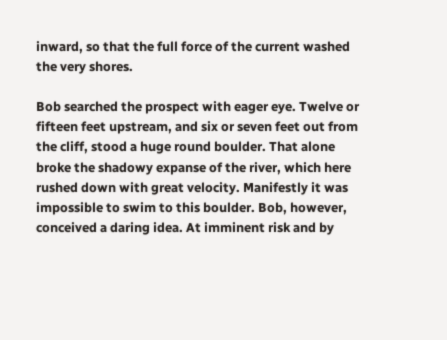inward, so that the full force of the current washed the very shores.

Bob searched the prospect with eager eye. Twelve or fifteen feet upstream, and six or seven feet out from the cliff, stood a huge round boulder. That alone broke the shadowy expanse of the river, which here rushed down with great velocity. Manifestly it was impossible to swim to this boulder. Bob, however, conceived a daring idea. At imminent risk and by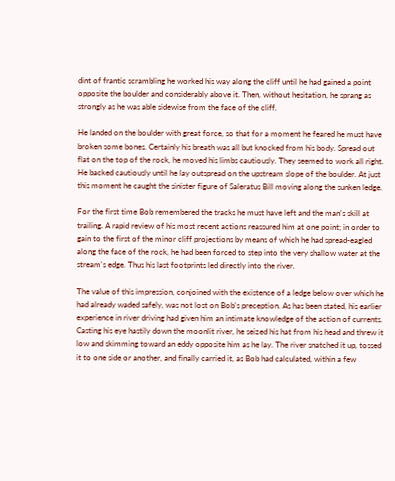dint of frantic scrambling he worked his way along the cliff until he had gained a point opposite the boulder and considerably above it. Then, without hesitation, he sprang as strongly as he was able sidewise from the face of the cliff.

He landed on the boulder with great force, so that for a moment he feared he must have broken some bones. Certainly his breath was all but knocked from his body. Spread out flat on the top of the rock, he moved his limbs cautiously. They seemed to work all right. He backed cautiously until he lay outspread on the upstream slope of the boulder. At just this moment he caught the sinister figure of Saleratus Bill moving along the sunken ledge.

For the first time Bob remembered the tracks he must have left and the man's skill at trailing. A rapid review of his most recent actions reassured him at one point; in order to gain to the first of the minor cliff projections by means of which he had spread-eagled along the face of the rock, he had been forced to step into the very shallow water at the stream's edge. Thus his last footprints led directly into the river.

The value of this impression, conjoined with the existence of a ledge below over which he had already waded safely, was not lost on Bob's preception. As has been stated, his earlier experience in river driving had given him an intimate knowledge of the action of currents. Casting his eye hastily down the moonlit river, he seized his hat from his head and threw it low and skimming toward an eddy opposite him as he lay. The river snatched it up, tossed it to one side or another, and finally carried it, as Bob had calculated, within a few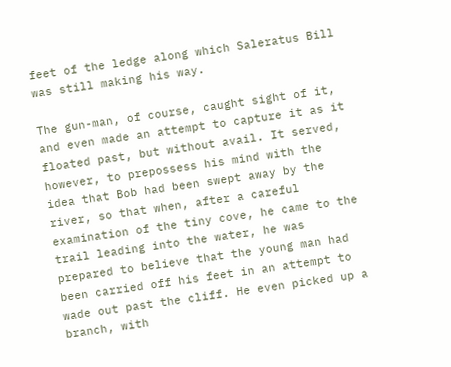feet of the ledge along which Saleratus Bill was still making his way.

The gun-man, of course, caught sight of it, and even made an attempt to capture it as it floated past, but without avail. It served, however, to prepossess his mind with the idea that Bob had been swept away by the river, so that when, after a careful examination of the tiny cove, he came to the trail leading into the water, he was prepared to believe that the young man had been carried off his feet in an attempt to wade out past the cliff. He even picked up a branch, with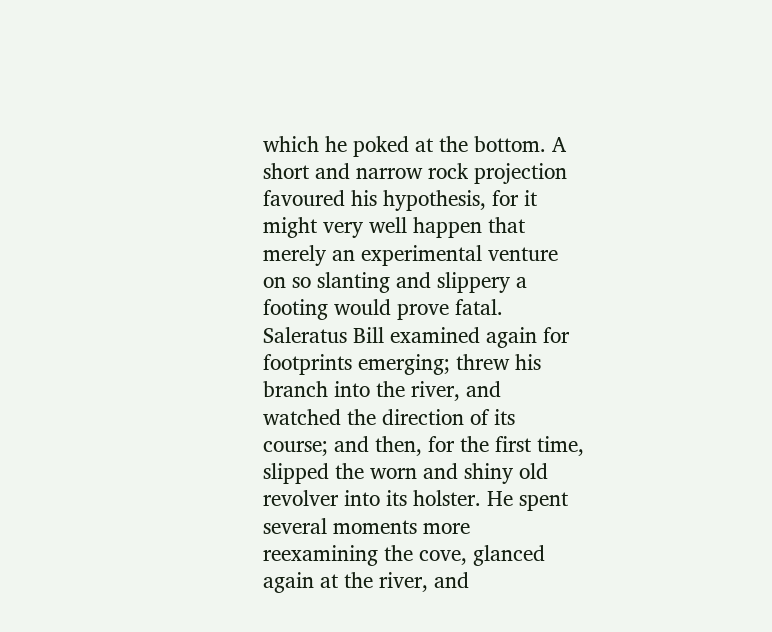which he poked at the bottom. A short and narrow rock projection favoured his hypothesis, for it might very well happen that merely an experimental venture on so slanting and slippery a footing would prove fatal. Saleratus Bill examined again for footprints emerging; threw his branch into the river, and watched the direction of its course; and then, for the first time, slipped the worn and shiny old revolver into its holster. He spent several moments more reexamining the cove, glanced again at the river, and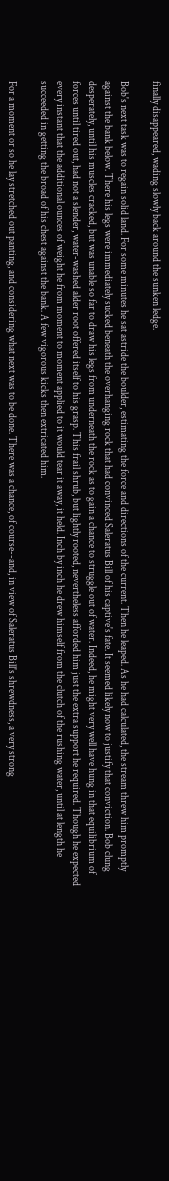finally disappeared, wading slowly back around the sunken ledge.

Bob's next task was to regain solid land. For some minutes he sat astride the boulder, estimating the force and directions of the current. Then he leaped. As he had calculated, the stream threw him promptly against the bank below. There his legs were immediately sucked beneath the overhanging rock that had convinced Saleratus Bill of his captive's fate. It seemed likely now to justify that conviction. Bob clung desperately, until his muscles cracked, but was unable so far to draw his legs from underneath the rock as to gain a chance to struggle out of water. Indeed, he might very well have hung in that equilibrium of forces until tired out, had not a slender, water-washed alder root offered itself to his grasp. This frail shrub, but lightly rooted, nevertheless afforded him just the extra support he required. Though he expected every instant that the additional ounces of weight he from moment to moment applied to it would tear it away, it held. Inch by inch he drew himself from the clutch of the rushing water, until at length he succeeded in getting the broad of his chest against the bank. A few vigorous kicks then extricated him.

For a moment or so he lay stretched out panting, and considering what next was to be done. There was a chance, of course--and, in view of Saleratus Bill's shrewdness, a very strong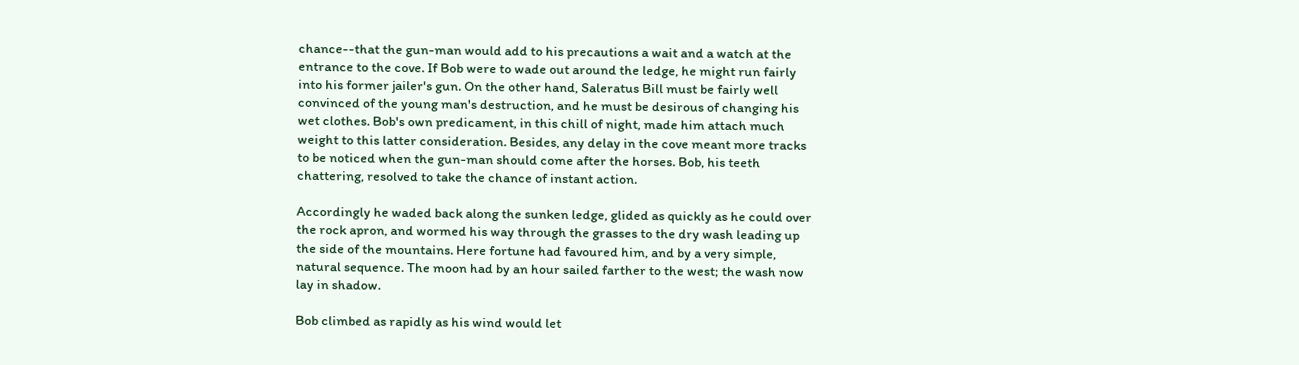chance--that the gun-man would add to his precautions a wait and a watch at the entrance to the cove. If Bob were to wade out around the ledge, he might run fairly into his former jailer's gun. On the other hand, Saleratus Bill must be fairly well convinced of the young man's destruction, and he must be desirous of changing his wet clothes. Bob's own predicament, in this chill of night, made him attach much weight to this latter consideration. Besides, any delay in the cove meant more tracks to be noticed when the gun-man should come after the horses. Bob, his teeth chattering, resolved to take the chance of instant action.

Accordingly he waded back along the sunken ledge, glided as quickly as he could over the rock apron, and wormed his way through the grasses to the dry wash leading up the side of the mountains. Here fortune had favoured him, and by a very simple, natural sequence. The moon had by an hour sailed farther to the west; the wash now lay in shadow.

Bob climbed as rapidly as his wind would let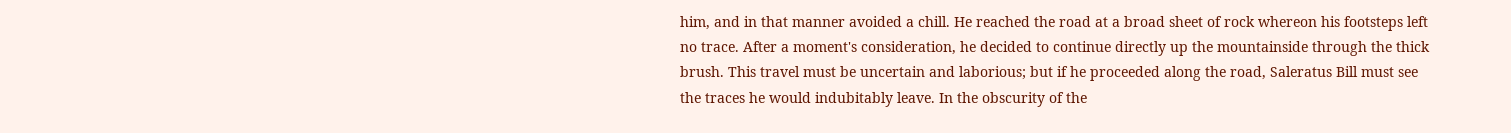him, and in that manner avoided a chill. He reached the road at a broad sheet of rock whereon his footsteps left no trace. After a moment's consideration, he decided to continue directly up the mountainside through the thick brush. This travel must be uncertain and laborious; but if he proceeded along the road, Saleratus Bill must see the traces he would indubitably leave. In the obscurity of the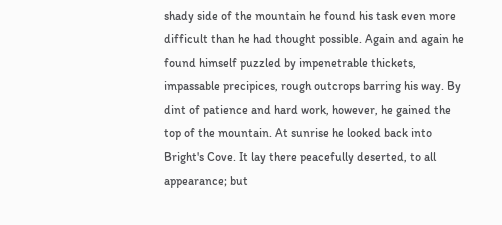shady side of the mountain he found his task even more difficult than he had thought possible. Again and again he found himself puzzled by impenetrable thickets, impassable precipices, rough outcrops barring his way. By dint of patience and hard work, however, he gained the top of the mountain. At sunrise he looked back into Bright's Cove. It lay there peacefully deserted, to all appearance; but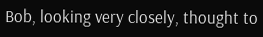Bob, looking very closely, thought to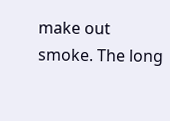make out smoke. The long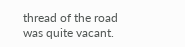thread of the road was quite vacant.